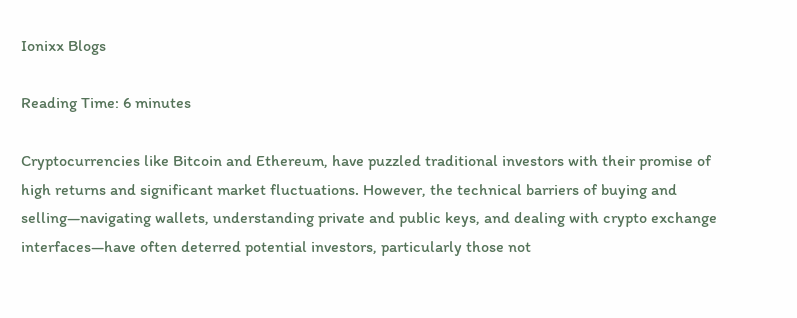Ionixx Blogs

Reading Time: 6 minutes

Cryptocurrencies like Bitcoin and Ethereum, have puzzled traditional investors with their promise of high returns and significant market fluctuations. However, the technical barriers of buying and selling—navigating wallets, understanding private and public keys, and dealing with crypto exchange interfaces—have often deterred potential investors, particularly those not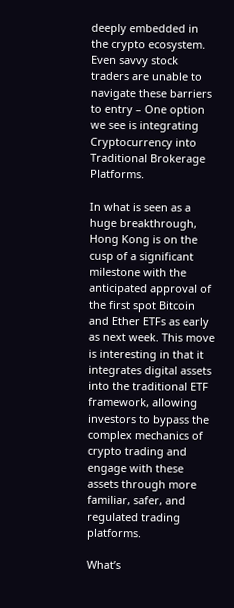deeply embedded in the crypto ecosystem. Even savvy stock traders are unable to navigate these barriers to entry – One option we see is integrating Cryptocurrency into Traditional Brokerage Platforms.

In what is seen as a huge breakthrough, Hong Kong is on the cusp of a significant milestone with the anticipated approval of the first spot Bitcoin and Ether ETFs as early as next week. This move is interesting in that it integrates digital assets into the traditional ETF framework, allowing investors to bypass the complex mechanics of crypto trading and engage with these assets through more familiar, safer, and regulated trading platforms.

What’s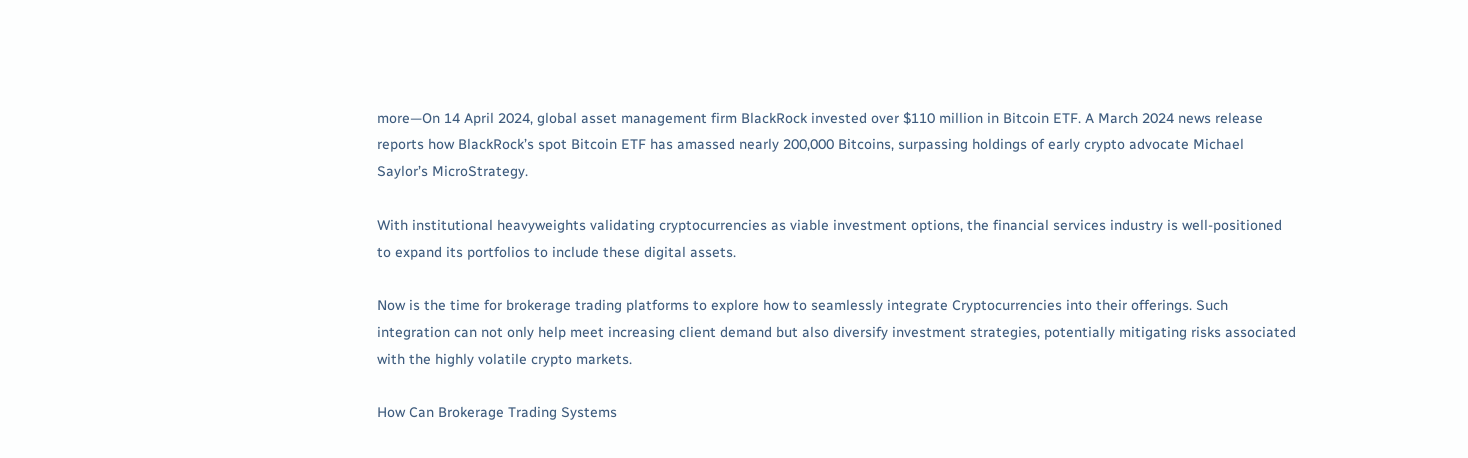more—On 14 April 2024, global asset management firm BlackRock invested over $110 million in Bitcoin ETF. A March 2024 news release reports how BlackRock’s spot Bitcoin ETF has amassed nearly 200,000 Bitcoins, surpassing holdings of early crypto advocate Michael Saylor’s MicroStrategy.

With institutional heavyweights validating cryptocurrencies as viable investment options, the financial services industry is well-positioned to expand its portfolios to include these digital assets.

Now is the time for brokerage trading platforms to explore how to seamlessly integrate Cryptocurrencies into their offerings. Such integration can not only help meet increasing client demand but also diversify investment strategies, potentially mitigating risks associated with the highly volatile crypto markets.

How Can Brokerage Trading Systems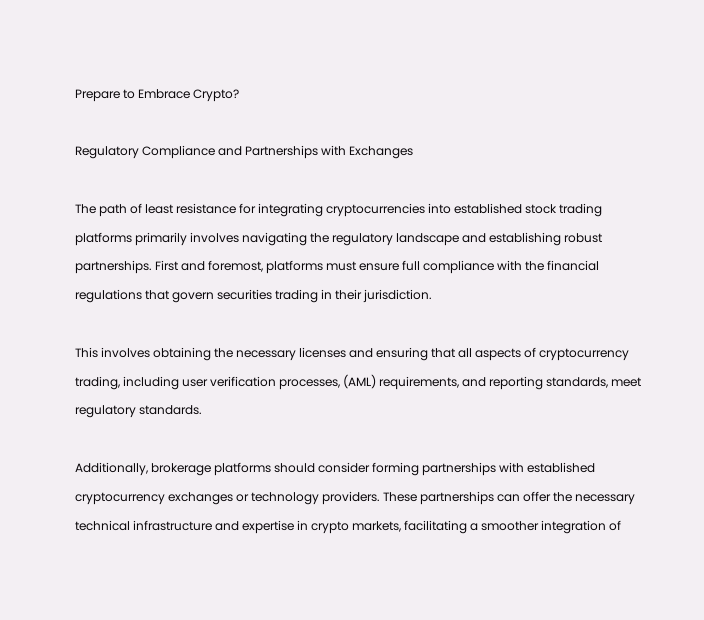Prepare to Embrace Crypto?

Regulatory Compliance and Partnerships with Exchanges

The path of least resistance for integrating cryptocurrencies into established stock trading platforms primarily involves navigating the regulatory landscape and establishing robust partnerships. First and foremost, platforms must ensure full compliance with the financial regulations that govern securities trading in their jurisdiction.

This involves obtaining the necessary licenses and ensuring that all aspects of cryptocurrency trading, including user verification processes, (AML) requirements, and reporting standards, meet regulatory standards.

Additionally, brokerage platforms should consider forming partnerships with established cryptocurrency exchanges or technology providers. These partnerships can offer the necessary technical infrastructure and expertise in crypto markets, facilitating a smoother integration of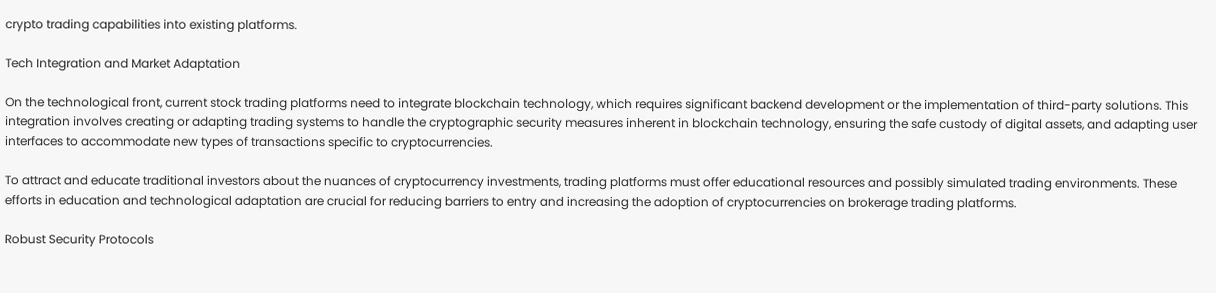crypto trading capabilities into existing platforms.

Tech Integration and Market Adaptation

On the technological front, current stock trading platforms need to integrate blockchain technology, which requires significant backend development or the implementation of third-party solutions. This integration involves creating or adapting trading systems to handle the cryptographic security measures inherent in blockchain technology, ensuring the safe custody of digital assets, and adapting user interfaces to accommodate new types of transactions specific to cryptocurrencies.

To attract and educate traditional investors about the nuances of cryptocurrency investments, trading platforms must offer educational resources and possibly simulated trading environments. These efforts in education and technological adaptation are crucial for reducing barriers to entry and increasing the adoption of cryptocurrencies on brokerage trading platforms.

Robust Security Protocols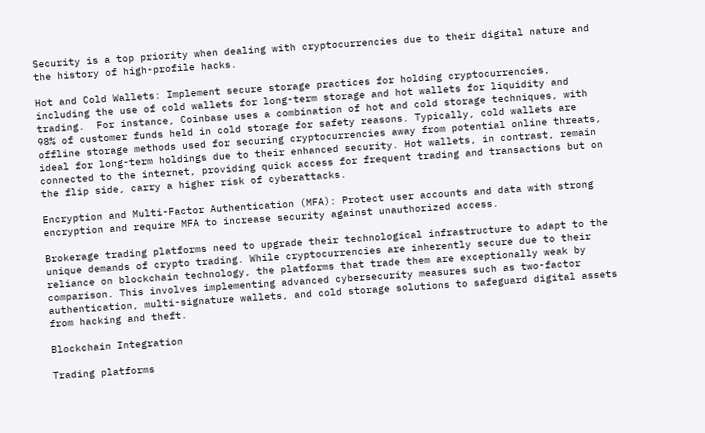Security is a top priority when dealing with cryptocurrencies due to their digital nature and the history of high-profile hacks.

Hot and Cold Wallets: Implement secure storage practices for holding cryptocurrencies, including the use of cold wallets for long-term storage and hot wallets for liquidity and trading.  For instance, Coinbase uses a combination of hot and cold storage techniques, with 98% of customer funds held in cold storage for safety reasons. Typically, cold wallets are offline storage methods used for securing cryptocurrencies away from potential online threats, ideal for long-term holdings due to their enhanced security. Hot wallets, in contrast, remain connected to the internet, providing quick access for frequent trading and transactions but on the flip side, carry a higher risk of cyberattacks.

Encryption and Multi-Factor Authentication (MFA): Protect user accounts and data with strong encryption and require MFA to increase security against unauthorized access.

Brokerage trading platforms need to upgrade their technological infrastructure to adapt to the unique demands of crypto trading. While cryptocurrencies are inherently secure due to their reliance on blockchain technology, the platforms that trade them are exceptionally weak by comparison. This involves implementing advanced cybersecurity measures such as two-factor authentication, multi-signature wallets, and cold storage solutions to safeguard digital assets from hacking and theft.

Blockchain Integration

Trading platforms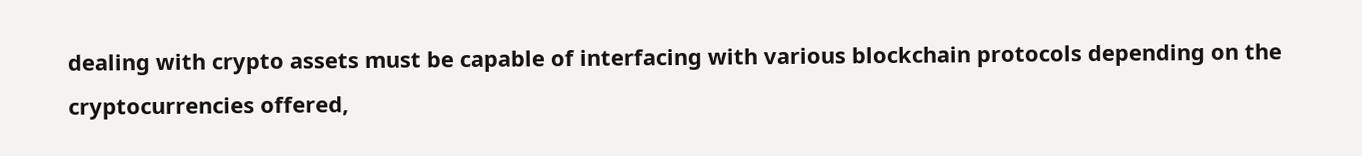dealing with crypto assets must be capable of interfacing with various blockchain protocols depending on the cryptocurrencies offered,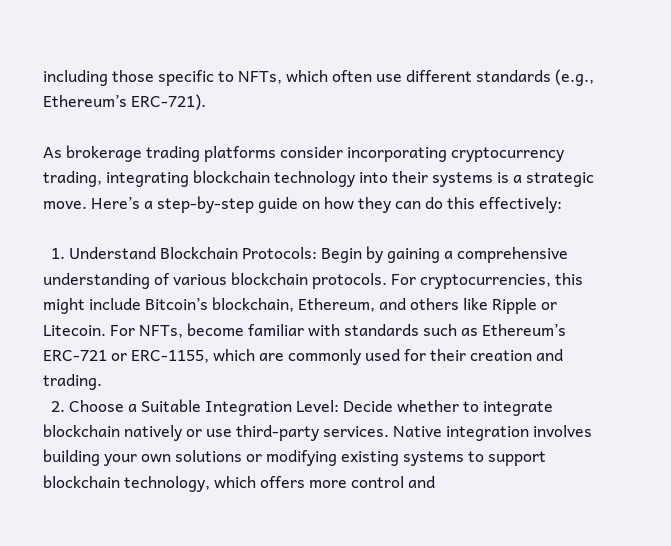including those specific to NFTs, which often use different standards (e.g., Ethereum’s ERC-721).

As brokerage trading platforms consider incorporating cryptocurrency trading, integrating blockchain technology into their systems is a strategic move. Here’s a step-by-step guide on how they can do this effectively:

  1. Understand Blockchain Protocols: Begin by gaining a comprehensive understanding of various blockchain protocols. For cryptocurrencies, this might include Bitcoin’s blockchain, Ethereum, and others like Ripple or Litecoin. For NFTs, become familiar with standards such as Ethereum’s ERC-721 or ERC-1155, which are commonly used for their creation and trading.
  2. Choose a Suitable Integration Level: Decide whether to integrate blockchain natively or use third-party services. Native integration involves building your own solutions or modifying existing systems to support blockchain technology, which offers more control and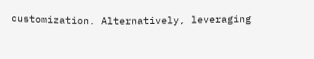customization. Alternatively, leveraging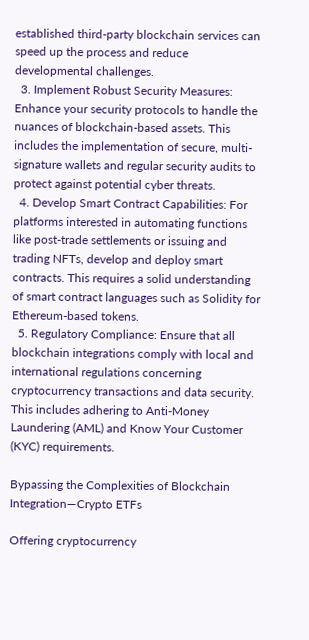established third-party blockchain services can speed up the process and reduce developmental challenges.
  3. Implement Robust Security Measures: Enhance your security protocols to handle the nuances of blockchain-based assets. This includes the implementation of secure, multi-signature wallets and regular security audits to protect against potential cyber threats.
  4. Develop Smart Contract Capabilities: For platforms interested in automating functions like post-trade settlements or issuing and trading NFTs, develop and deploy smart contracts. This requires a solid understanding of smart contract languages such as Solidity for Ethereum-based tokens.
  5. Regulatory Compliance: Ensure that all blockchain integrations comply with local and international regulations concerning cryptocurrency transactions and data security. This includes adhering to Anti-Money Laundering (AML) and Know Your Customer (KYC) requirements.

Bypassing the Complexities of Blockchain Integration—Crypto ETFs

Offering cryptocurrency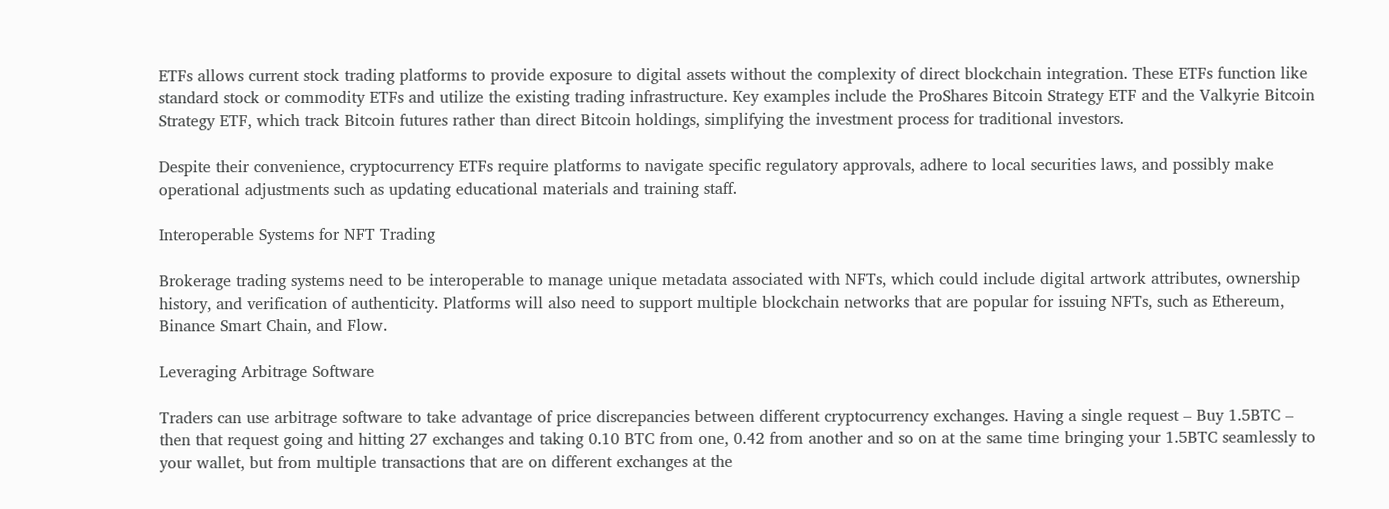ETFs allows current stock trading platforms to provide exposure to digital assets without the complexity of direct blockchain integration. These ETFs function like standard stock or commodity ETFs and utilize the existing trading infrastructure. Key examples include the ProShares Bitcoin Strategy ETF and the Valkyrie Bitcoin Strategy ETF, which track Bitcoin futures rather than direct Bitcoin holdings, simplifying the investment process for traditional investors.

Despite their convenience, cryptocurrency ETFs require platforms to navigate specific regulatory approvals, adhere to local securities laws, and possibly make operational adjustments such as updating educational materials and training staff.

Interoperable Systems for NFT Trading

Brokerage trading systems need to be interoperable to manage unique metadata associated with NFTs, which could include digital artwork attributes, ownership history, and verification of authenticity. Platforms will also need to support multiple blockchain networks that are popular for issuing NFTs, such as Ethereum, Binance Smart Chain, and Flow.

Leveraging Arbitrage Software

Traders can use arbitrage software to take advantage of price discrepancies between different cryptocurrency exchanges. Having a single request – Buy 1.5BTC – then that request going and hitting 27 exchanges and taking 0.10 BTC from one, 0.42 from another and so on at the same time bringing your 1.5BTC seamlessly to your wallet, but from multiple transactions that are on different exchanges at the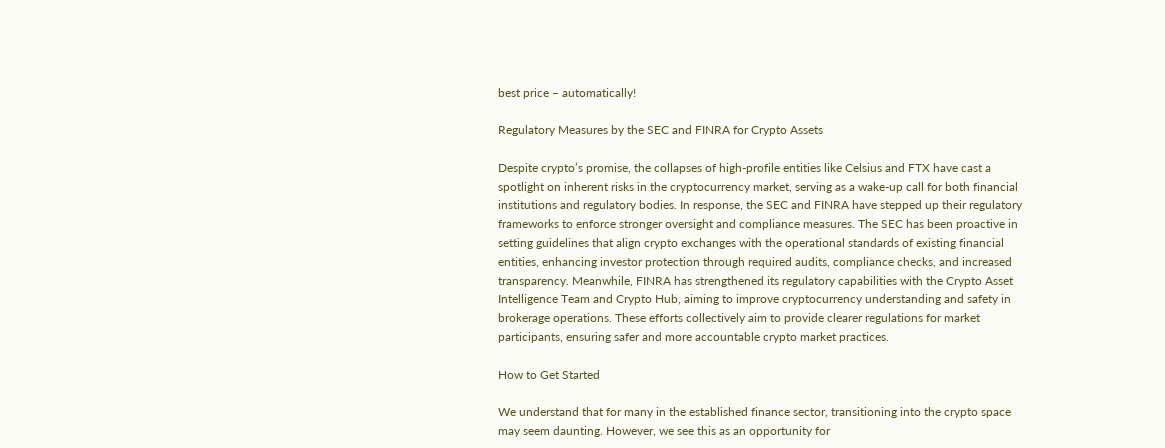best price – automatically!

Regulatory Measures by the SEC and FINRA for Crypto Assets

Despite crypto’s promise, the collapses of high-profile entities like Celsius and FTX have cast a spotlight on inherent risks in the cryptocurrency market, serving as a wake-up call for both financial institutions and regulatory bodies. In response, the SEC and FINRA have stepped up their regulatory frameworks to enforce stronger oversight and compliance measures. The SEC has been proactive in setting guidelines that align crypto exchanges with the operational standards of existing financial entities, enhancing investor protection through required audits, compliance checks, and increased transparency. Meanwhile, FINRA has strengthened its regulatory capabilities with the Crypto Asset Intelligence Team and Crypto Hub, aiming to improve cryptocurrency understanding and safety in brokerage operations. These efforts collectively aim to provide clearer regulations for market participants, ensuring safer and more accountable crypto market practices.

How to Get Started

We understand that for many in the established finance sector, transitioning into the crypto space may seem daunting. However, we see this as an opportunity for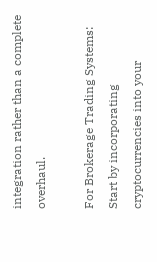integration rather than a complete overhaul.

For Brokerage Trading Systems: Start by incorporating cryptocurrencies into your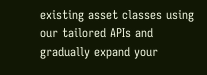existing asset classes using our tailored APIs and gradually expand your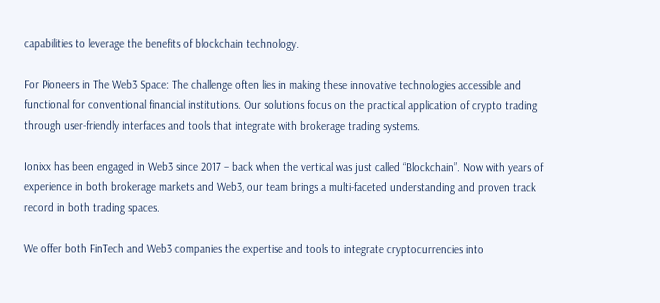capabilities to leverage the benefits of blockchain technology.

For Pioneers in The Web3 Space: The challenge often lies in making these innovative technologies accessible and functional for conventional financial institutions. Our solutions focus on the practical application of crypto trading through user-friendly interfaces and tools that integrate with brokerage trading systems.

Ionixx has been engaged in Web3 since 2017 – back when the vertical was just called “Blockchain”. Now with years of experience in both brokerage markets and Web3, our team brings a multi-faceted understanding and proven track record in both trading spaces.

We offer both FinTech and Web3 companies the expertise and tools to integrate cryptocurrencies into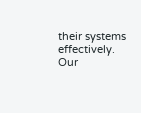their systems effectively. Our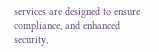services are designed to ensure compliance, and enhanced security,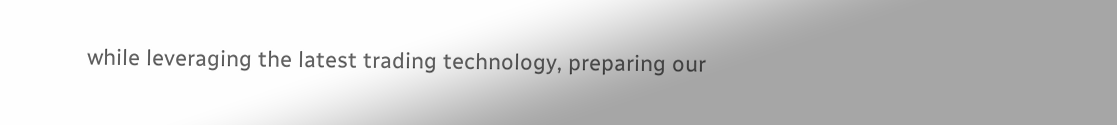while leveraging the latest trading technology, preparing our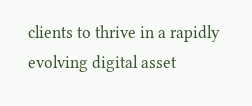clients to thrive in a rapidly evolving digital asset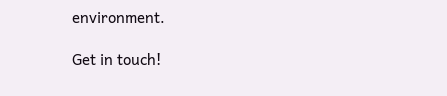environment.

Get in touch!